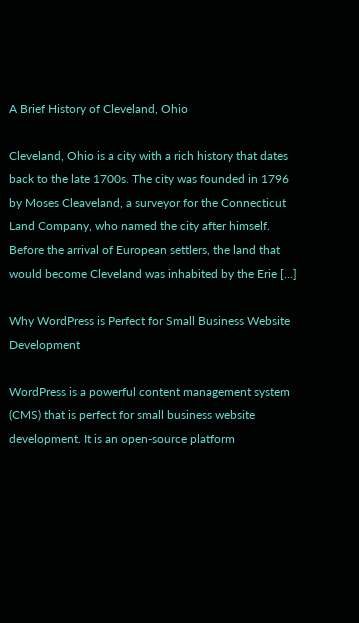A Brief History of Cleveland, Ohio

Cleveland, Ohio is a city with a rich history that dates back to the late 1700s. The city was founded in 1796 by Moses Cleaveland, a surveyor for the Connecticut Land Company, who named the city after himself. Before the arrival of European settlers, the land that would become Cleveland was inhabited by the Erie […]

Why WordPress is Perfect for Small Business Website Development

WordPress is a powerful content management system (CMS) that is perfect for small business website development. It is an open-source platform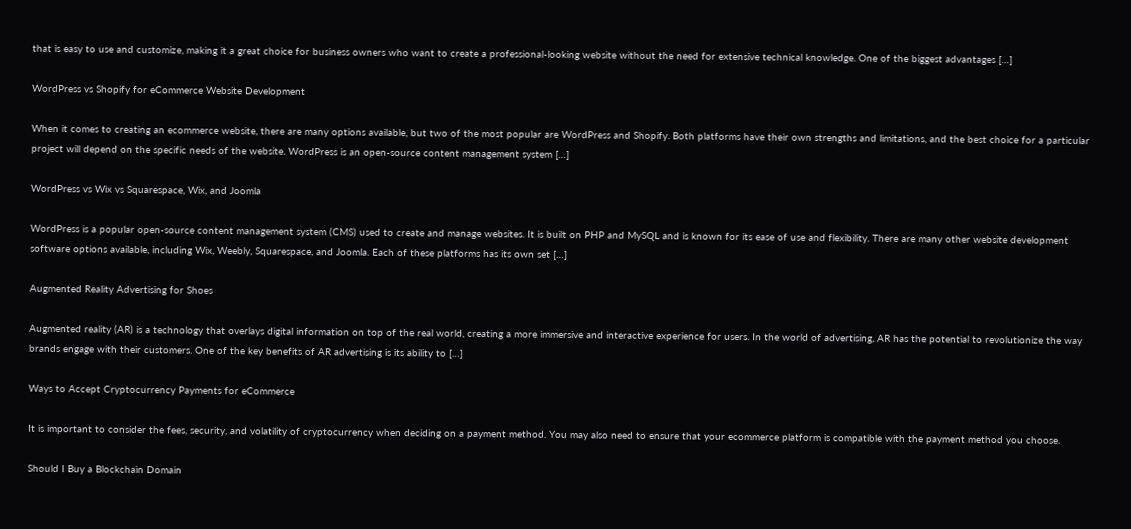that is easy to use and customize, making it a great choice for business owners who want to create a professional-looking website without the need for extensive technical knowledge. One of the biggest advantages […]

WordPress vs Shopify for eCommerce Website Development

When it comes to creating an ecommerce website, there are many options available, but two of the most popular are WordPress and Shopify. Both platforms have their own strengths and limitations, and the best choice for a particular project will depend on the specific needs of the website. WordPress is an open-source content management system […]

WordPress vs Wix vs Squarespace, Wix, and Joomla

WordPress is a popular open-source content management system (CMS) used to create and manage websites. It is built on PHP and MySQL and is known for its ease of use and flexibility. There are many other website development software options available, including Wix, Weebly, Squarespace, and Joomla. Each of these platforms has its own set […]

Augmented Reality Advertising for Shoes

Augmented reality (AR) is a technology that overlays digital information on top of the real world, creating a more immersive and interactive experience for users. In the world of advertising, AR has the potential to revolutionize the way brands engage with their customers. One of the key benefits of AR advertising is its ability to […]

Ways to Accept Cryptocurrency Payments for eCommerce

It is important to consider the fees, security, and volatility of cryptocurrency when deciding on a payment method. You may also need to ensure that your ecommerce platform is compatible with the payment method you choose.

Should I Buy a Blockchain Domain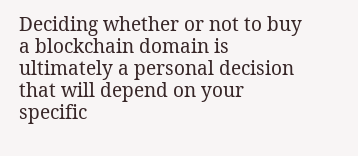Deciding whether or not to buy a blockchain domain is ultimately a personal decision that will depend on your specific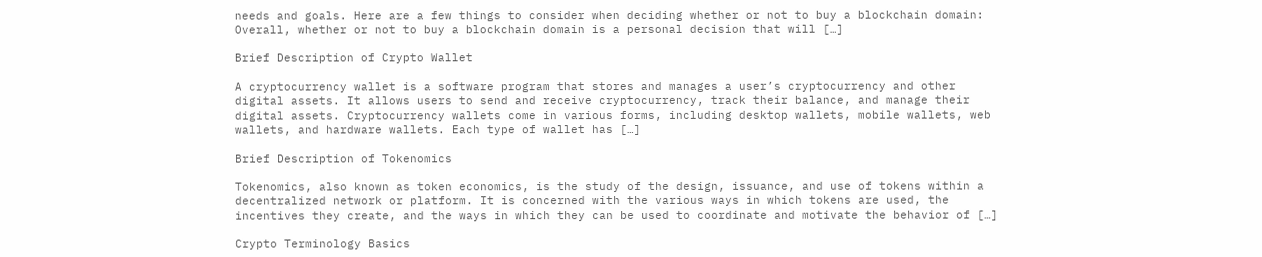needs and goals. Here are a few things to consider when deciding whether or not to buy a blockchain domain: Overall, whether or not to buy a blockchain domain is a personal decision that will […]

Brief Description of Crypto Wallet

A cryptocurrency wallet is a software program that stores and manages a user’s cryptocurrency and other digital assets. It allows users to send and receive cryptocurrency, track their balance, and manage their digital assets. Cryptocurrency wallets come in various forms, including desktop wallets, mobile wallets, web wallets, and hardware wallets. Each type of wallet has […]

Brief Description of Tokenomics

Tokenomics, also known as token economics, is the study of the design, issuance, and use of tokens within a decentralized network or platform. It is concerned with the various ways in which tokens are used, the incentives they create, and the ways in which they can be used to coordinate and motivate the behavior of […]

Crypto Terminology Basics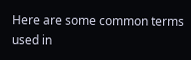Here are some common terms used in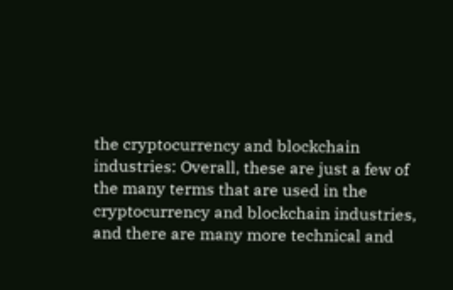the cryptocurrency and blockchain industries: Overall, these are just a few of the many terms that are used in the cryptocurrency and blockchain industries, and there are many more technical and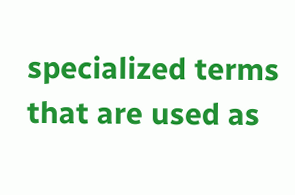specialized terms that are used as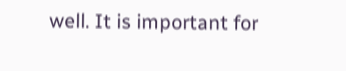well. It is important for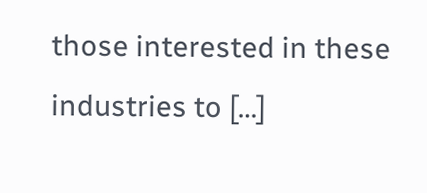those interested in these industries to […]